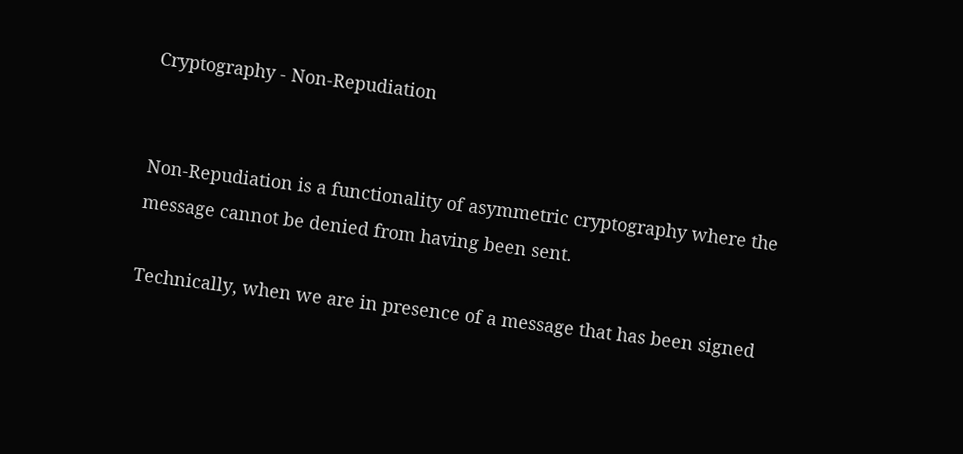Cryptography - Non-Repudiation


Non-Repudiation is a functionality of asymmetric cryptography where the message cannot be denied from having been sent.

Technically, when we are in presence of a message that has been signed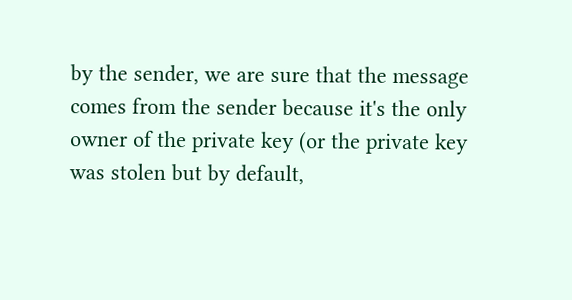by the sender, we are sure that the message comes from the sender because it's the only owner of the private key (or the private key was stolen but by default,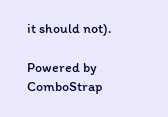it should not).

Powered by ComboStrap